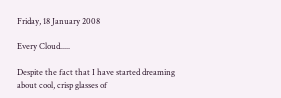Friday, 18 January 2008

Every Cloud.....

Despite the fact that I have started dreaming about cool, crisp glasses of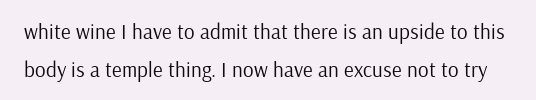white wine I have to admit that there is an upside to this body is a temple thing. I now have an excuse not to try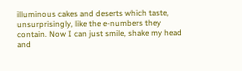illuminous cakes and deserts which taste, unsurprisingly, like the e-numbers they contain. Now I can just smile, shake my head and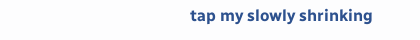tap my slowly shrinking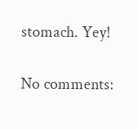stomach. Yey!

No comments: